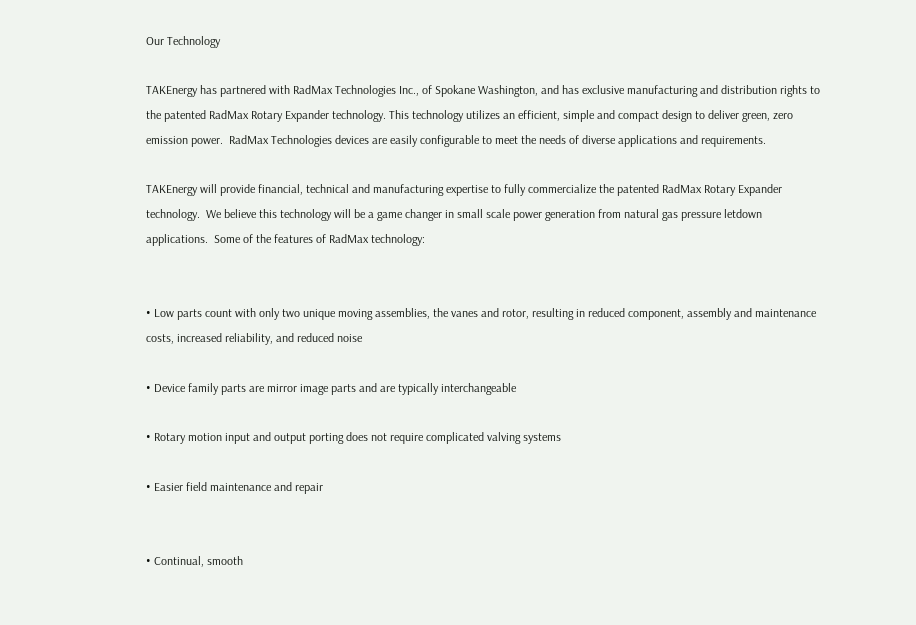Our Technology

TAKEnergy has partnered with RadMax Technologies Inc., of Spokane Washington, and has exclusive manufacturing and distribution rights to the patented RadMax Rotary Expander technology. This technology utilizes an efficient, simple and compact design to deliver green, zero emission power.  RadMax Technologies devices are easily configurable to meet the needs of diverse applications and requirements.

TAKEnergy will provide financial, technical and manufacturing expertise to fully commercialize the patented RadMax Rotary Expander technology.  We believe this technology will be a game changer in small scale power generation from natural gas pressure letdown applications.  Some of the features of RadMax technology:


• Low parts count with only two unique moving assemblies, the vanes and rotor, resulting in reduced component, assembly and maintenance costs, increased reliability, and reduced noise

• Device family parts are mirror image parts and are typically interchangeable

• Rotary motion input and output porting does not require complicated valving systems

• Easier field maintenance and repair


• Continual, smooth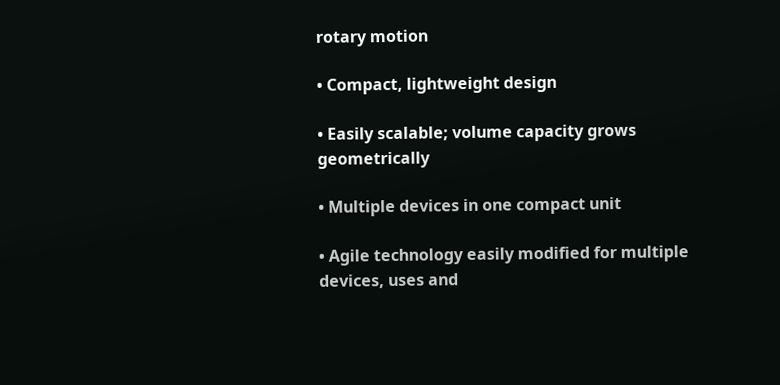rotary motion

• Compact, lightweight design

• Easily scalable; volume capacity grows geometrically

• Multiple devices in one compact unit

• Agile technology easily modified for multiple devices, uses and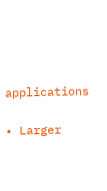applications

• Larger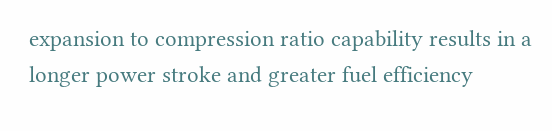expansion to compression ratio capability results in a longer power stroke and greater fuel efficiency